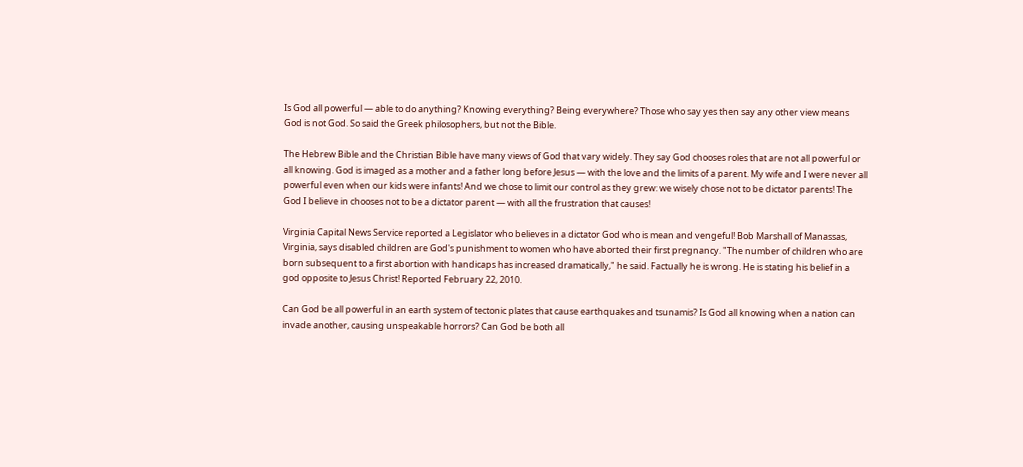Is God all powerful — able to do anything? Knowing everything? Being everywhere? Those who say yes then say any other view means God is not God. So said the Greek philosophers, but not the Bible.

The Hebrew Bible and the Christian Bible have many views of God that vary widely. They say God chooses roles that are not all powerful or all knowing. God is imaged as a mother and a father long before Jesus — with the love and the limits of a parent. My wife and I were never all powerful even when our kids were infants! And we chose to limit our control as they grew: we wisely chose not to be dictator parents! The God I believe in chooses not to be a dictator parent — with all the frustration that causes!

Virginia Capital News Service reported a Legislator who believes in a dictator God who is mean and vengeful! Bob Marshall of Manassas, Virginia, says disabled children are God's punishment to women who have aborted their first pregnancy. "The number of children who are born subsequent to a first abortion with handicaps has increased dramatically," he said. Factually he is wrong. He is stating his belief in a god opposite to Jesus Christ! Reported February 22, 2010.

Can God be all powerful in an earth system of tectonic plates that cause earthquakes and tsunamis? Is God all knowing when a nation can invade another, causing unspeakable horrors? Can God be both all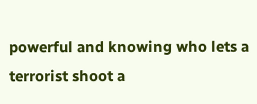powerful and knowing who lets a terrorist shoot a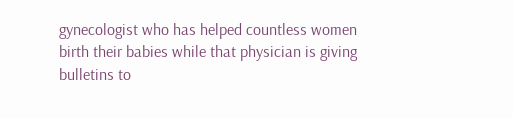gynecologist who has helped countless women birth their babies while that physician is giving bulletins to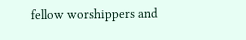fellow worshippers and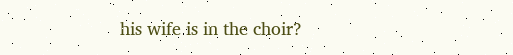his wife is in the choir?